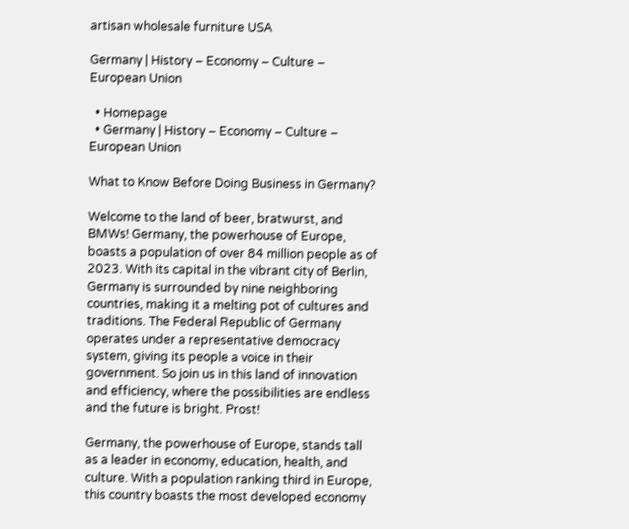artisan wholesale furniture USA

Germany | History – Economy – Culture – European Union

  • Homepage
  • Germany | History – Economy – Culture – European Union

What to Know Before Doing Business in Germany?

Welcome to the land of beer, bratwurst, and BMWs! Germany, the powerhouse of Europe, boasts a population of over 84 million people as of 2023. With its capital in the vibrant city of Berlin, Germany is surrounded by nine neighboring countries, making it a melting pot of cultures and traditions. The Federal Republic of Germany operates under a representative democracy system, giving its people a voice in their government. So join us in this land of innovation and efficiency, where the possibilities are endless and the future is bright. Prost!

Germany, the powerhouse of Europe, stands tall as a leader in economy, education, health, and culture. With a population ranking third in Europe, this country boasts the most developed economy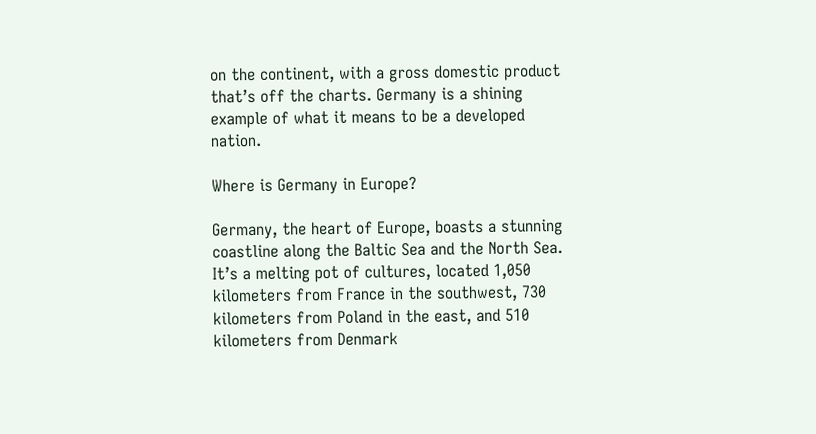on the continent, with a gross domestic product that’s off the charts. Germany is a shining example of what it means to be a developed nation.

Where is Germany in Europe?

Germany, the heart of Europe, boasts a stunning coastline along the Baltic Sea and the North Sea. It’s a melting pot of cultures, located 1,050 kilometers from France in the southwest, 730 kilometers from Poland in the east, and 510 kilometers from Denmark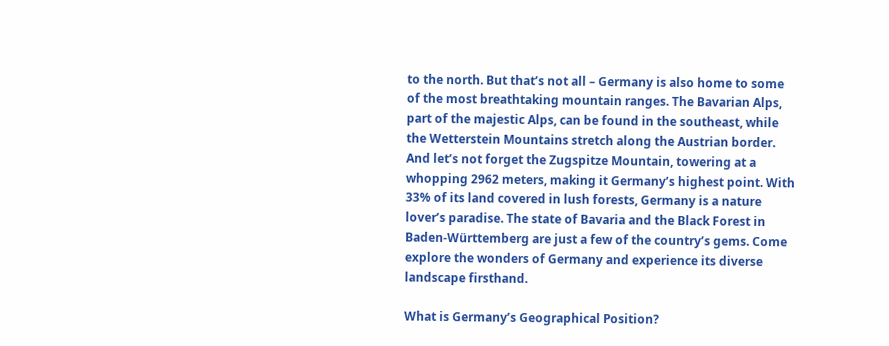to the north. But that’s not all – Germany is also home to some of the most breathtaking mountain ranges. The Bavarian Alps, part of the majestic Alps, can be found in the southeast, while the Wetterstein Mountains stretch along the Austrian border. And let’s not forget the Zugspitze Mountain, towering at a whopping 2962 meters, making it Germany’s highest point. With 33% of its land covered in lush forests, Germany is a nature lover’s paradise. The state of Bavaria and the Black Forest in Baden-Württemberg are just a few of the country’s gems. Come explore the wonders of Germany and experience its diverse landscape firsthand.

What is Germany’s Geographical Position?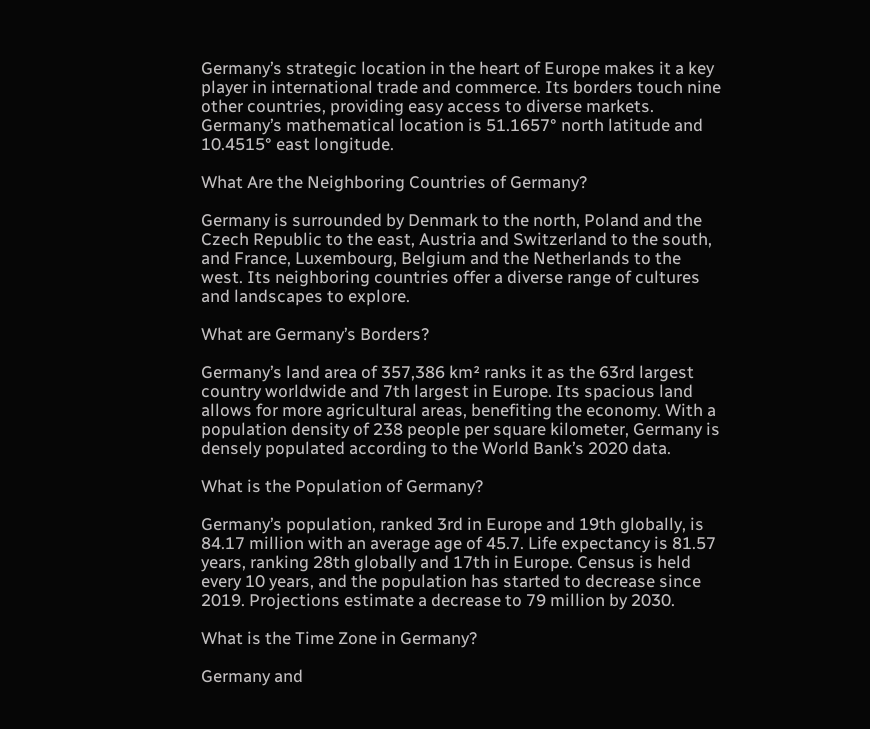Germany’s strategic location in the heart of Europe makes it a key player in international trade and commerce. Its borders touch nine other countries, providing easy access to diverse markets. Germany’s mathematical location is 51.1657° north latitude and 10.4515° east longitude.

What Are the Neighboring Countries of Germany?

Germany is surrounded by Denmark to the north, Poland and the Czech Republic to the east, Austria and Switzerland to the south, and France, Luxembourg, Belgium and the Netherlands to the west. Its neighboring countries offer a diverse range of cultures and landscapes to explore.

What are Germany’s Borders?

Germany’s land area of 357,386 km² ranks it as the 63rd largest country worldwide and 7th largest in Europe. Its spacious land allows for more agricultural areas, benefiting the economy. With a population density of 238 people per square kilometer, Germany is densely populated according to the World Bank’s 2020 data.

What is the Population of Germany?

Germany’s population, ranked 3rd in Europe and 19th globally, is 84.17 million with an average age of 45.7. Life expectancy is 81.57 years, ranking 28th globally and 17th in Europe. Census is held every 10 years, and the population has started to decrease since 2019. Projections estimate a decrease to 79 million by 2030.

What is the Time Zone in Germany?

Germany and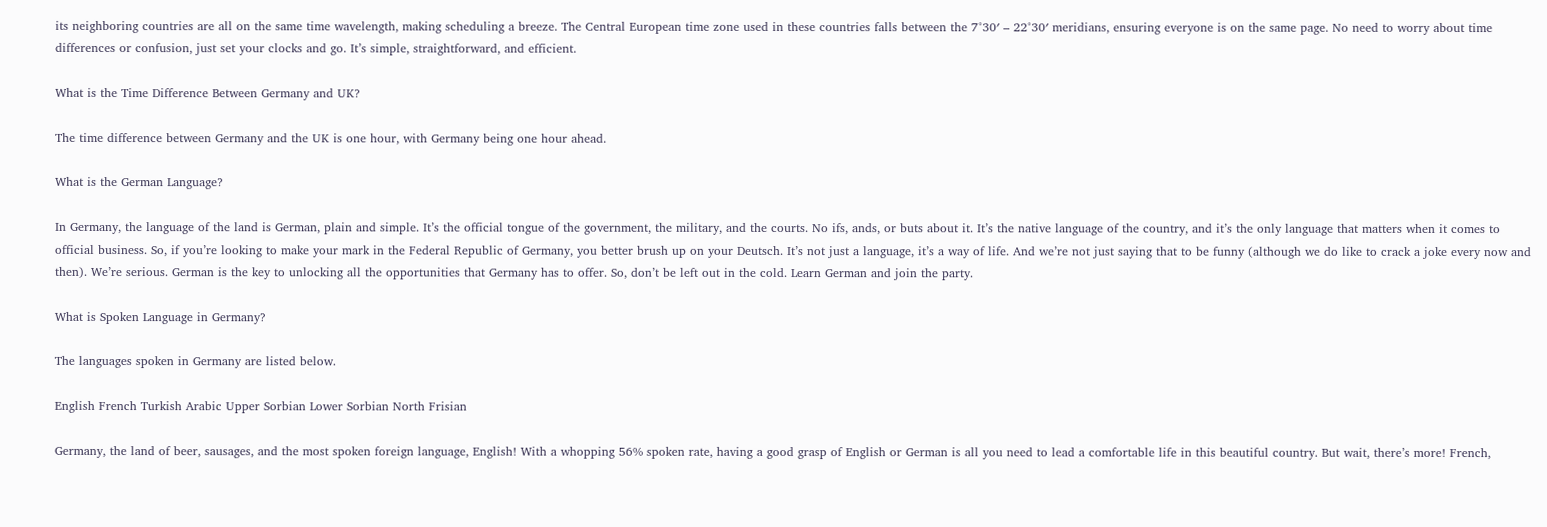its neighboring countries are all on the same time wavelength, making scheduling a breeze. The Central European time zone used in these countries falls between the 7°30′ – 22°30′ meridians, ensuring everyone is on the same page. No need to worry about time differences or confusion, just set your clocks and go. It’s simple, straightforward, and efficient.

What is the Time Difference Between Germany and UK?

The time difference between Germany and the UK is one hour, with Germany being one hour ahead.

What is the German Language?

In Germany, the language of the land is German, plain and simple. It’s the official tongue of the government, the military, and the courts. No ifs, ands, or buts about it. It’s the native language of the country, and it’s the only language that matters when it comes to official business. So, if you’re looking to make your mark in the Federal Republic of Germany, you better brush up on your Deutsch. It’s not just a language, it’s a way of life. And we’re not just saying that to be funny (although we do like to crack a joke every now and then). We’re serious. German is the key to unlocking all the opportunities that Germany has to offer. So, don’t be left out in the cold. Learn German and join the party.

What is Spoken Language in Germany?

The languages spoken in Germany are listed below.

English French Turkish Arabic Upper Sorbian Lower Sorbian North Frisian

Germany, the land of beer, sausages, and the most spoken foreign language, English! With a whopping 56% spoken rate, having a good grasp of English or German is all you need to lead a comfortable life in this beautiful country. But wait, there’s more! French,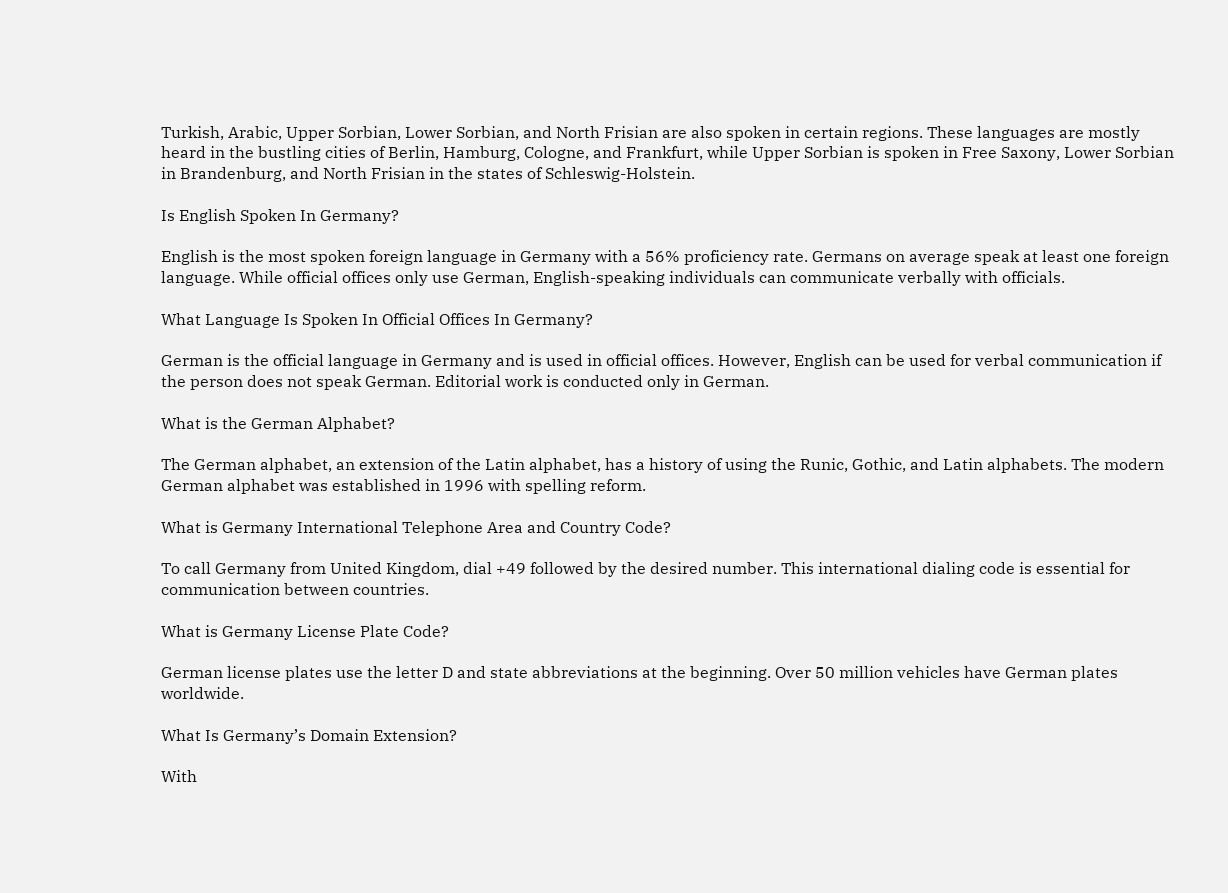Turkish, Arabic, Upper Sorbian, Lower Sorbian, and North Frisian are also spoken in certain regions. These languages are mostly heard in the bustling cities of Berlin, Hamburg, Cologne, and Frankfurt, while Upper Sorbian is spoken in Free Saxony, Lower Sorbian in Brandenburg, and North Frisian in the states of Schleswig-Holstein.

Is English Spoken In Germany?

English is the most spoken foreign language in Germany with a 56% proficiency rate. Germans on average speak at least one foreign language. While official offices only use German, English-speaking individuals can communicate verbally with officials.

What Language Is Spoken In Official Offices In Germany?

German is the official language in Germany and is used in official offices. However, English can be used for verbal communication if the person does not speak German. Editorial work is conducted only in German.

What is the German Alphabet?

The German alphabet, an extension of the Latin alphabet, has a history of using the Runic, Gothic, and Latin alphabets. The modern German alphabet was established in 1996 with spelling reform.

What is Germany International Telephone Area and Country Code?

To call Germany from United Kingdom, dial +49 followed by the desired number. This international dialing code is essential for communication between countries.

What is Germany License Plate Code?

German license plates use the letter D and state abbreviations at the beginning. Over 50 million vehicles have German plates worldwide.

What Is Germany’s Domain Extension?

With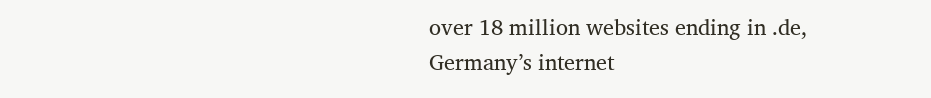over 18 million websites ending in .de, Germany’s internet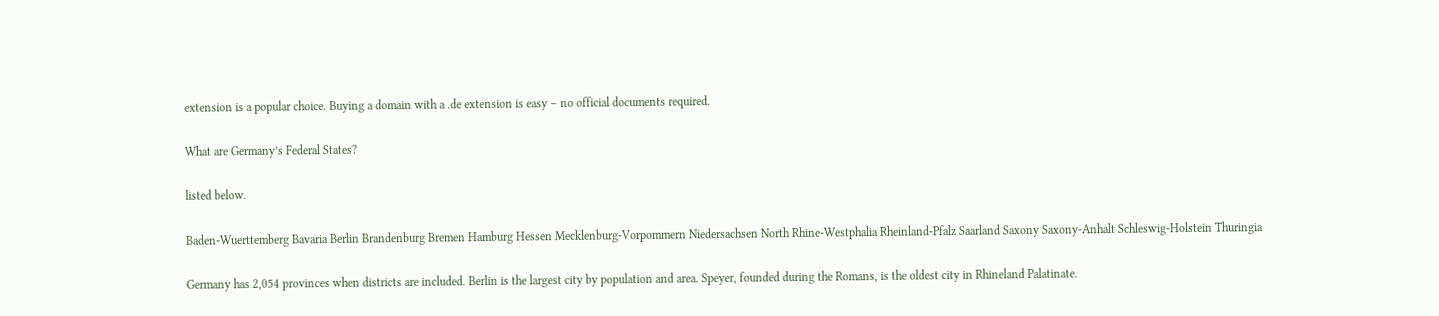extension is a popular choice. Buying a domain with a .de extension is easy – no official documents required.

What are Germany’s Federal States?

listed below.

Baden-Wuerttemberg Bavaria Berlin Brandenburg Bremen Hamburg Hessen Mecklenburg-Vorpommern Niedersachsen North Rhine-Westphalia Rheinland-Pfalz Saarland Saxony Saxony-Anhalt Schleswig-Holstein Thuringia

Germany has 2,054 provinces when districts are included. Berlin is the largest city by population and area. Speyer, founded during the Romans, is the oldest city in Rhineland Palatinate.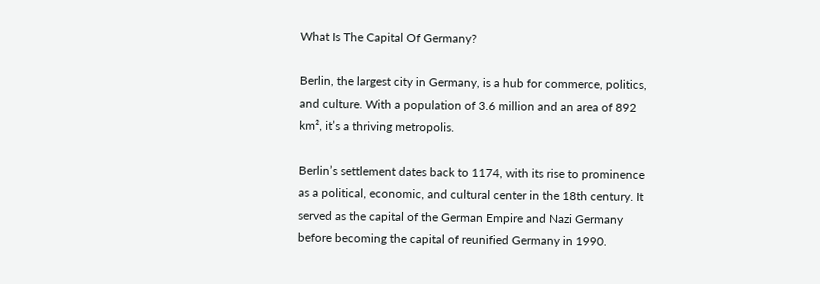What Is The Capital Of Germany?

Berlin, the largest city in Germany, is a hub for commerce, politics, and culture. With a population of 3.6 million and an area of 892 km², it’s a thriving metropolis.

Berlin’s settlement dates back to 1174, with its rise to prominence as a political, economic, and cultural center in the 18th century. It served as the capital of the German Empire and Nazi Germany before becoming the capital of reunified Germany in 1990.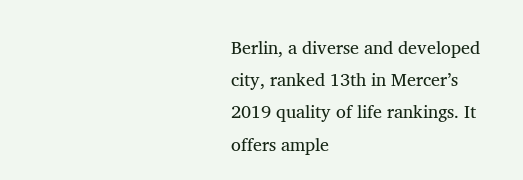Berlin, a diverse and developed city, ranked 13th in Mercer’s 2019 quality of life rankings. It offers ample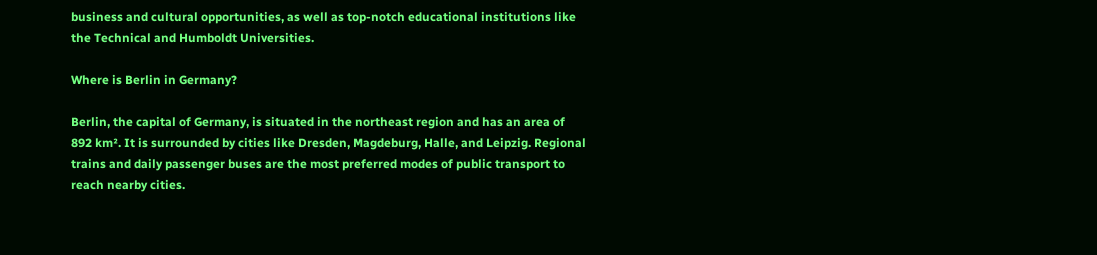business and cultural opportunities, as well as top-notch educational institutions like the Technical and Humboldt Universities.

Where is Berlin in Germany?

Berlin, the capital of Germany, is situated in the northeast region and has an area of 892 km². It is surrounded by cities like Dresden, Magdeburg, Halle, and Leipzig. Regional trains and daily passenger buses are the most preferred modes of public transport to reach nearby cities.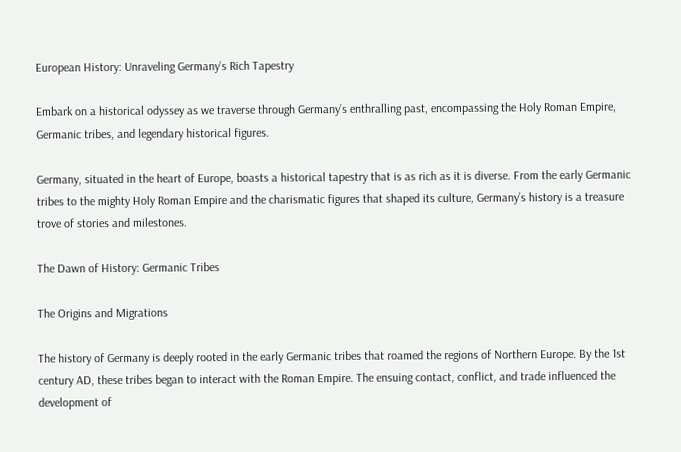European History: Unraveling Germany’s Rich Tapestry

Embark on a historical odyssey as we traverse through Germany’s enthralling past, encompassing the Holy Roman Empire, Germanic tribes, and legendary historical figures.

Germany, situated in the heart of Europe, boasts a historical tapestry that is as rich as it is diverse. From the early Germanic tribes to the mighty Holy Roman Empire and the charismatic figures that shaped its culture, Germany’s history is a treasure trove of stories and milestones.

The Dawn of History: Germanic Tribes

The Origins and Migrations

The history of Germany is deeply rooted in the early Germanic tribes that roamed the regions of Northern Europe. By the 1st century AD, these tribes began to interact with the Roman Empire. The ensuing contact, conflict, and trade influenced the development of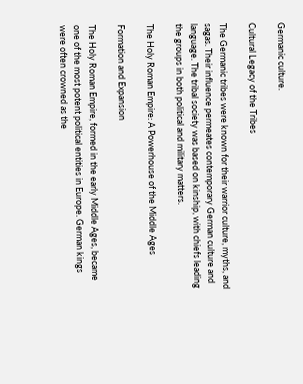Germanic culture.

Cultural Legacy of the Tribes

The Germanic tribes were known for their warrior culture, myths, and sagas. Their influence permeates contemporary German culture and language. The tribal society was based on kinship, with chiefs leading the groups in both political and military matters.

The Holy Roman Empire: A Powerhouse of the Middle Ages

Formation and Expansion

The Holy Roman Empire, formed in the early Middle Ages, became one of the most potent political entities in Europe. German kings were often crowned as the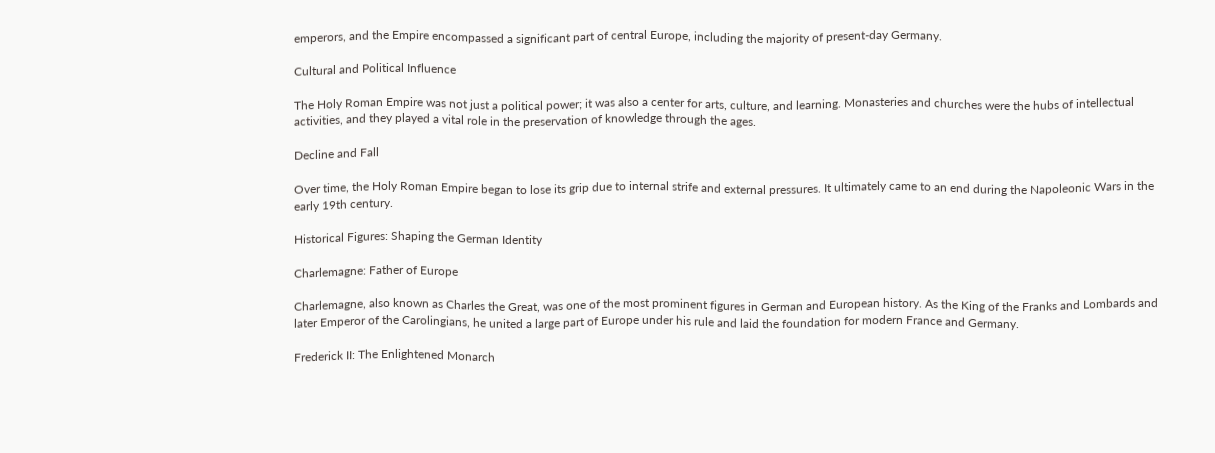emperors, and the Empire encompassed a significant part of central Europe, including the majority of present-day Germany.

Cultural and Political Influence

The Holy Roman Empire was not just a political power; it was also a center for arts, culture, and learning. Monasteries and churches were the hubs of intellectual activities, and they played a vital role in the preservation of knowledge through the ages.

Decline and Fall

Over time, the Holy Roman Empire began to lose its grip due to internal strife and external pressures. It ultimately came to an end during the Napoleonic Wars in the early 19th century.

Historical Figures: Shaping the German Identity

Charlemagne: Father of Europe

Charlemagne, also known as Charles the Great, was one of the most prominent figures in German and European history. As the King of the Franks and Lombards and later Emperor of the Carolingians, he united a large part of Europe under his rule and laid the foundation for modern France and Germany.

Frederick II: The Enlightened Monarch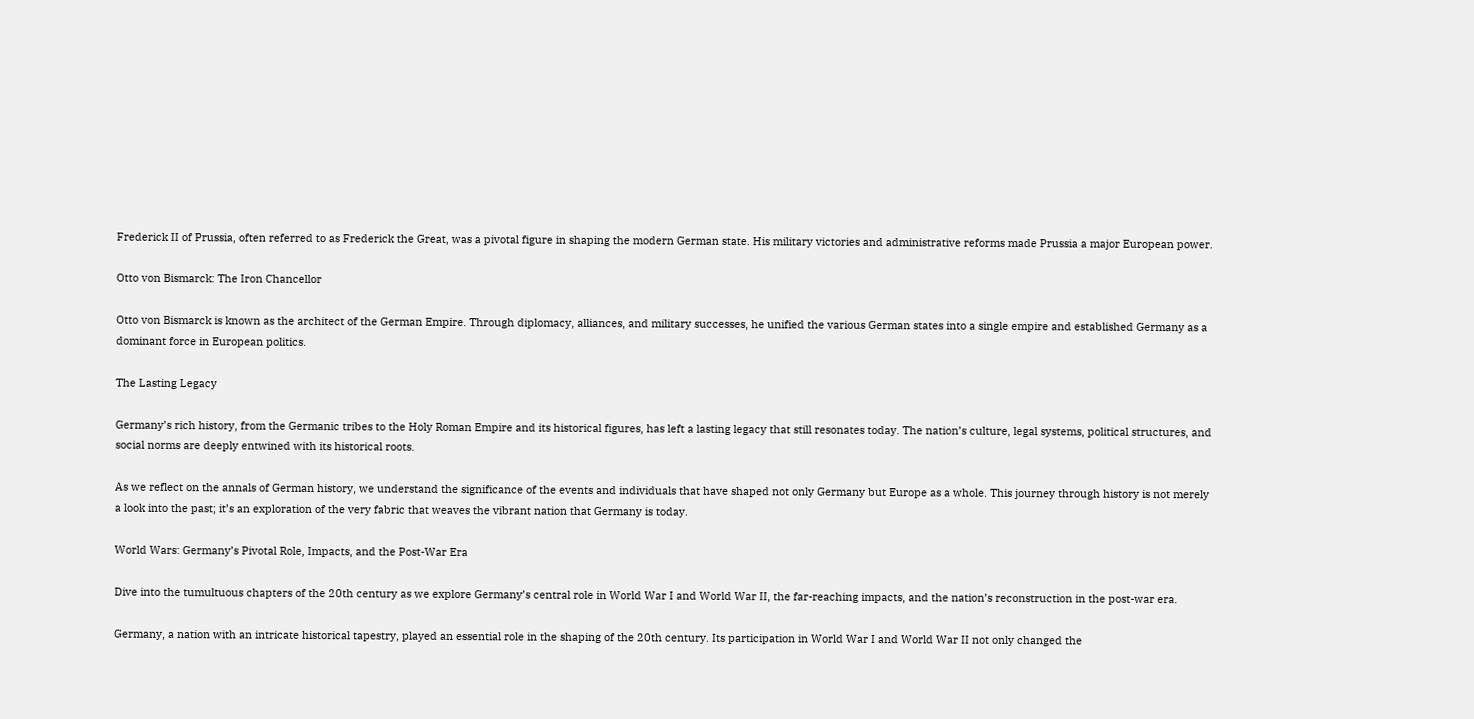Frederick II of Prussia, often referred to as Frederick the Great, was a pivotal figure in shaping the modern German state. His military victories and administrative reforms made Prussia a major European power.

Otto von Bismarck: The Iron Chancellor

Otto von Bismarck is known as the architect of the German Empire. Through diplomacy, alliances, and military successes, he unified the various German states into a single empire and established Germany as a dominant force in European politics.

The Lasting Legacy

Germany’s rich history, from the Germanic tribes to the Holy Roman Empire and its historical figures, has left a lasting legacy that still resonates today. The nation’s culture, legal systems, political structures, and social norms are deeply entwined with its historical roots.

As we reflect on the annals of German history, we understand the significance of the events and individuals that have shaped not only Germany but Europe as a whole. This journey through history is not merely a look into the past; it’s an exploration of the very fabric that weaves the vibrant nation that Germany is today.

World Wars: Germany’s Pivotal Role, Impacts, and the Post-War Era

Dive into the tumultuous chapters of the 20th century as we explore Germany’s central role in World War I and World War II, the far-reaching impacts, and the nation’s reconstruction in the post-war era.

Germany, a nation with an intricate historical tapestry, played an essential role in the shaping of the 20th century. Its participation in World War I and World War II not only changed the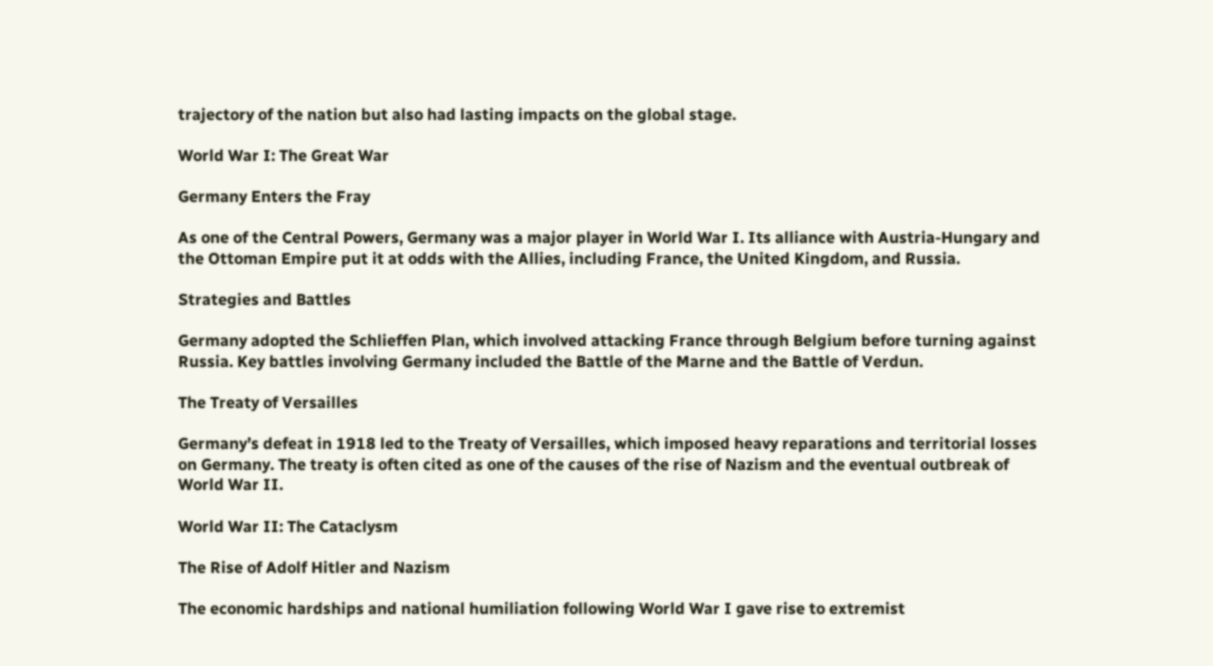trajectory of the nation but also had lasting impacts on the global stage.

World War I: The Great War

Germany Enters the Fray

As one of the Central Powers, Germany was a major player in World War I. Its alliance with Austria-Hungary and the Ottoman Empire put it at odds with the Allies, including France, the United Kingdom, and Russia.

Strategies and Battles

Germany adopted the Schlieffen Plan, which involved attacking France through Belgium before turning against Russia. Key battles involving Germany included the Battle of the Marne and the Battle of Verdun.

The Treaty of Versailles

Germany’s defeat in 1918 led to the Treaty of Versailles, which imposed heavy reparations and territorial losses on Germany. The treaty is often cited as one of the causes of the rise of Nazism and the eventual outbreak of World War II.

World War II: The Cataclysm

The Rise of Adolf Hitler and Nazism

The economic hardships and national humiliation following World War I gave rise to extremist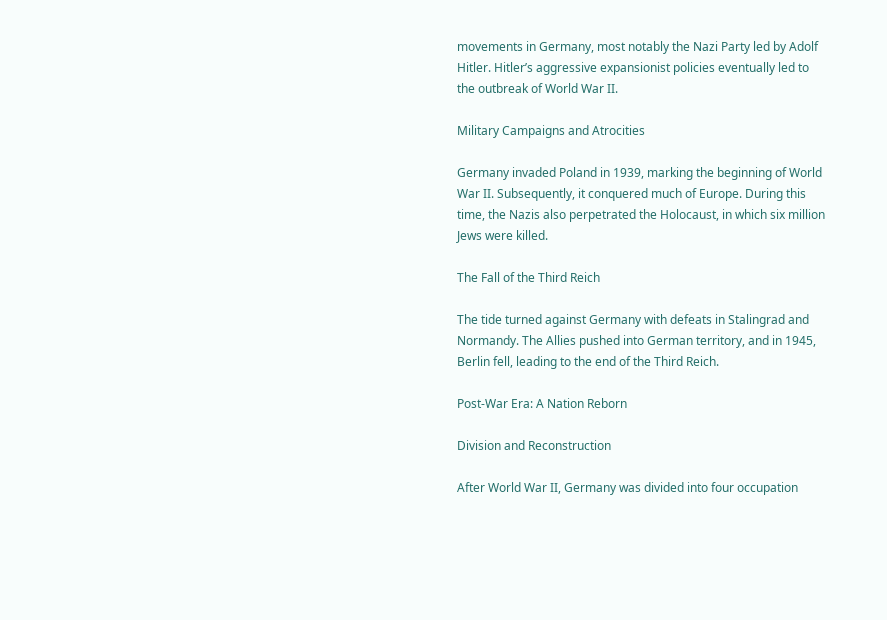movements in Germany, most notably the Nazi Party led by Adolf Hitler. Hitler’s aggressive expansionist policies eventually led to the outbreak of World War II.

Military Campaigns and Atrocities

Germany invaded Poland in 1939, marking the beginning of World War II. Subsequently, it conquered much of Europe. During this time, the Nazis also perpetrated the Holocaust, in which six million Jews were killed.

The Fall of the Third Reich

The tide turned against Germany with defeats in Stalingrad and Normandy. The Allies pushed into German territory, and in 1945, Berlin fell, leading to the end of the Third Reich.

Post-War Era: A Nation Reborn

Division and Reconstruction

After World War II, Germany was divided into four occupation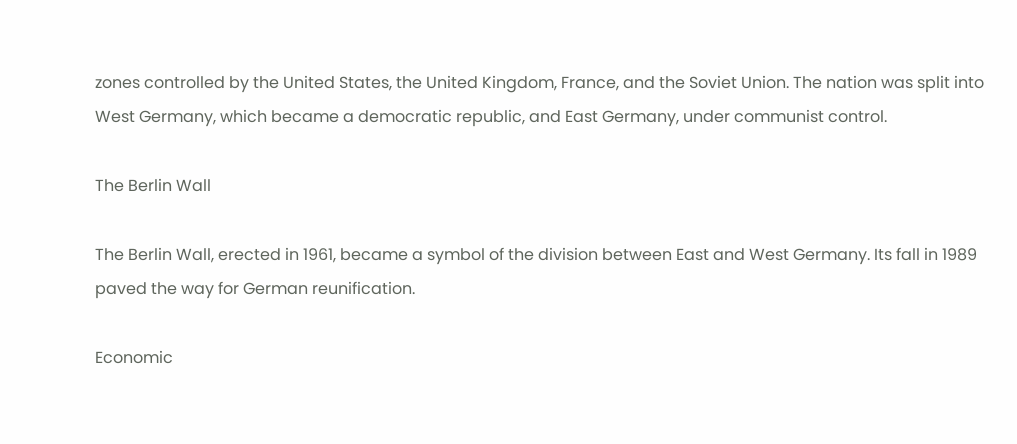zones controlled by the United States, the United Kingdom, France, and the Soviet Union. The nation was split into West Germany, which became a democratic republic, and East Germany, under communist control.

The Berlin Wall

The Berlin Wall, erected in 1961, became a symbol of the division between East and West Germany. Its fall in 1989 paved the way for German reunification.

Economic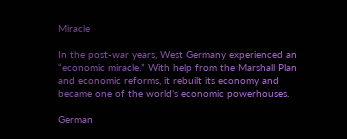Miracle

In the post-war years, West Germany experienced an “economic miracle.” With help from the Marshall Plan and economic reforms, it rebuilt its economy and became one of the world’s economic powerhouses.

German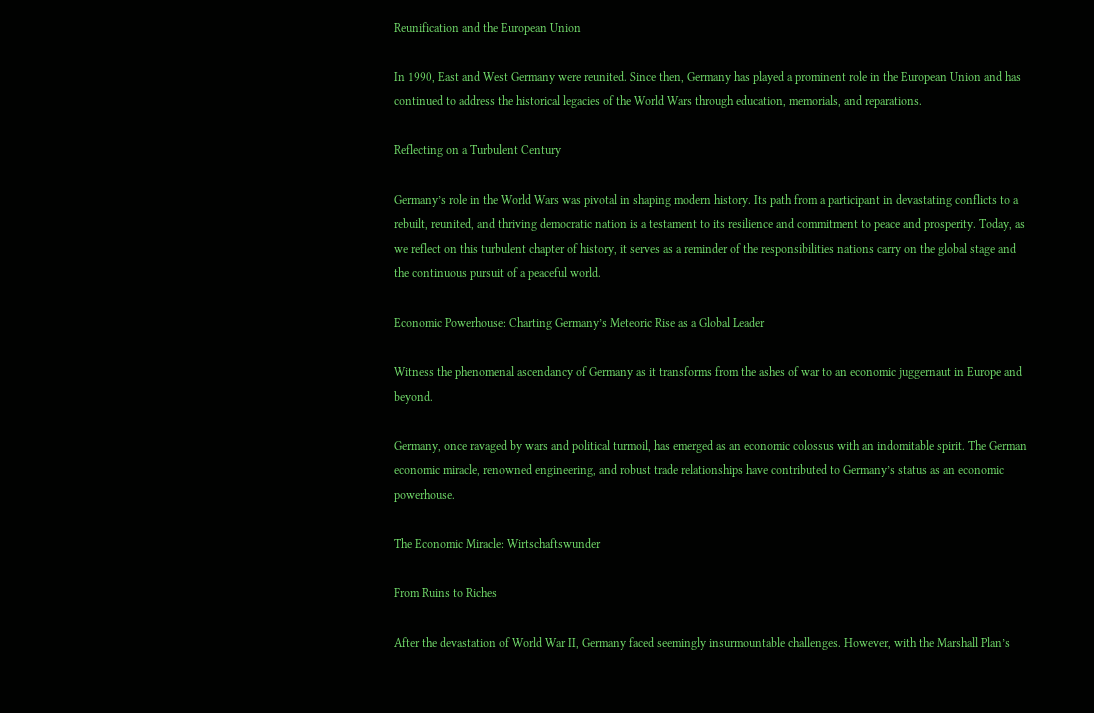Reunification and the European Union

In 1990, East and West Germany were reunited. Since then, Germany has played a prominent role in the European Union and has continued to address the historical legacies of the World Wars through education, memorials, and reparations.

Reflecting on a Turbulent Century

Germany’s role in the World Wars was pivotal in shaping modern history. Its path from a participant in devastating conflicts to a rebuilt, reunited, and thriving democratic nation is a testament to its resilience and commitment to peace and prosperity. Today, as we reflect on this turbulent chapter of history, it serves as a reminder of the responsibilities nations carry on the global stage and the continuous pursuit of a peaceful world.

Economic Powerhouse: Charting Germany’s Meteoric Rise as a Global Leader

Witness the phenomenal ascendancy of Germany as it transforms from the ashes of war to an economic juggernaut in Europe and beyond.

Germany, once ravaged by wars and political turmoil, has emerged as an economic colossus with an indomitable spirit. The German economic miracle, renowned engineering, and robust trade relationships have contributed to Germany’s status as an economic powerhouse.

The Economic Miracle: Wirtschaftswunder

From Ruins to Riches

After the devastation of World War II, Germany faced seemingly insurmountable challenges. However, with the Marshall Plan’s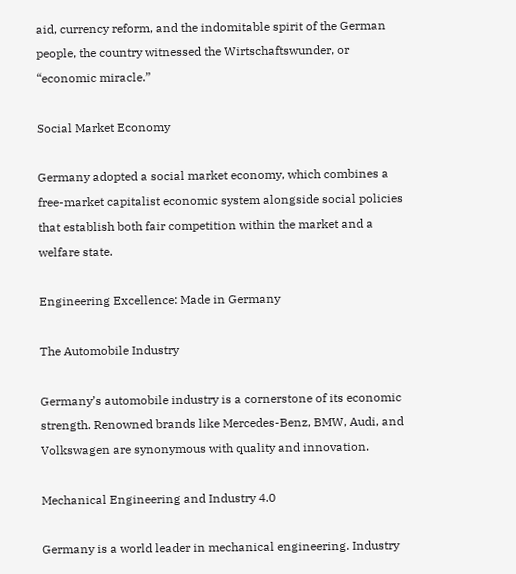aid, currency reform, and the indomitable spirit of the German people, the country witnessed the Wirtschaftswunder, or “economic miracle.”

Social Market Economy

Germany adopted a social market economy, which combines a free-market capitalist economic system alongside social policies that establish both fair competition within the market and a welfare state.

Engineering Excellence: Made in Germany

The Automobile Industry

Germany’s automobile industry is a cornerstone of its economic strength. Renowned brands like Mercedes-Benz, BMW, Audi, and Volkswagen are synonymous with quality and innovation.

Mechanical Engineering and Industry 4.0

Germany is a world leader in mechanical engineering. Industry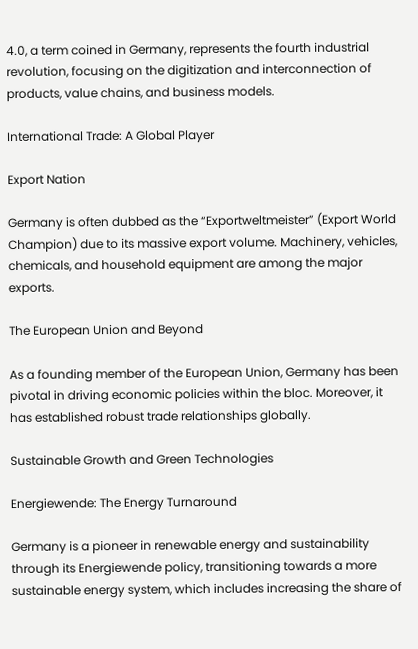4.0, a term coined in Germany, represents the fourth industrial revolution, focusing on the digitization and interconnection of products, value chains, and business models.

International Trade: A Global Player

Export Nation

Germany is often dubbed as the “Exportweltmeister” (Export World Champion) due to its massive export volume. Machinery, vehicles, chemicals, and household equipment are among the major exports.

The European Union and Beyond

As a founding member of the European Union, Germany has been pivotal in driving economic policies within the bloc. Moreover, it has established robust trade relationships globally.

Sustainable Growth and Green Technologies

Energiewende: The Energy Turnaround

Germany is a pioneer in renewable energy and sustainability through its Energiewende policy, transitioning towards a more sustainable energy system, which includes increasing the share of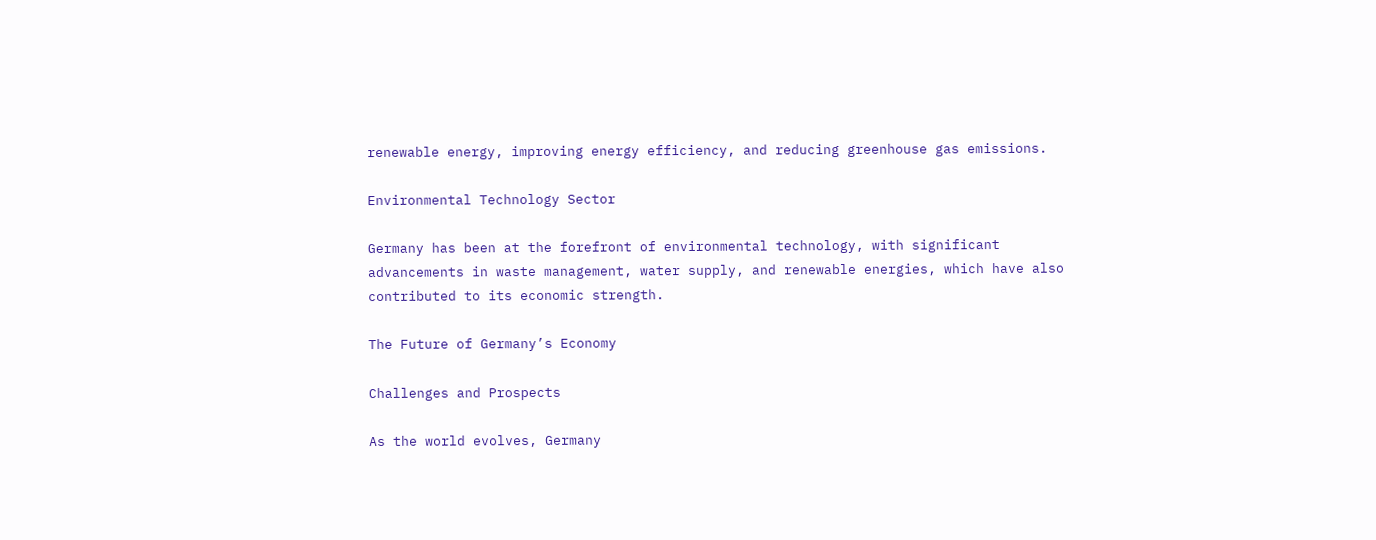renewable energy, improving energy efficiency, and reducing greenhouse gas emissions.

Environmental Technology Sector

Germany has been at the forefront of environmental technology, with significant advancements in waste management, water supply, and renewable energies, which have also contributed to its economic strength.

The Future of Germany’s Economy

Challenges and Prospects

As the world evolves, Germany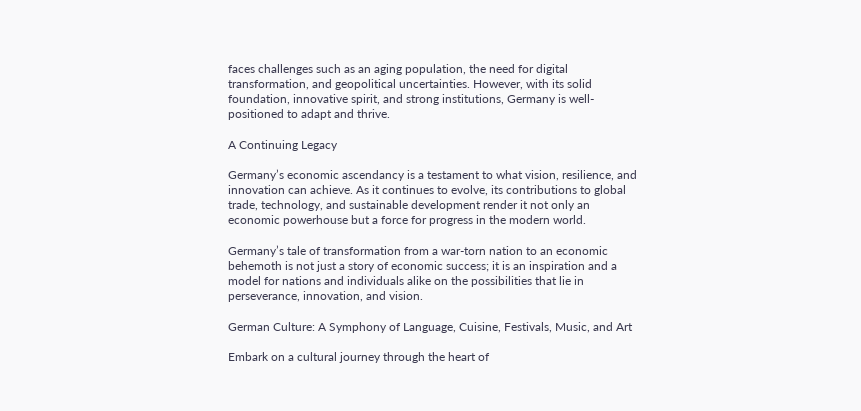faces challenges such as an aging population, the need for digital transformation, and geopolitical uncertainties. However, with its solid foundation, innovative spirit, and strong institutions, Germany is well-positioned to adapt and thrive.

A Continuing Legacy

Germany’s economic ascendancy is a testament to what vision, resilience, and innovation can achieve. As it continues to evolve, its contributions to global trade, technology, and sustainable development render it not only an economic powerhouse but a force for progress in the modern world.

Germany’s tale of transformation from a war-torn nation to an economic behemoth is not just a story of economic success; it is an inspiration and a model for nations and individuals alike on the possibilities that lie in perseverance, innovation, and vision.

German Culture: A Symphony of Language, Cuisine, Festivals, Music, and Art

Embark on a cultural journey through the heart of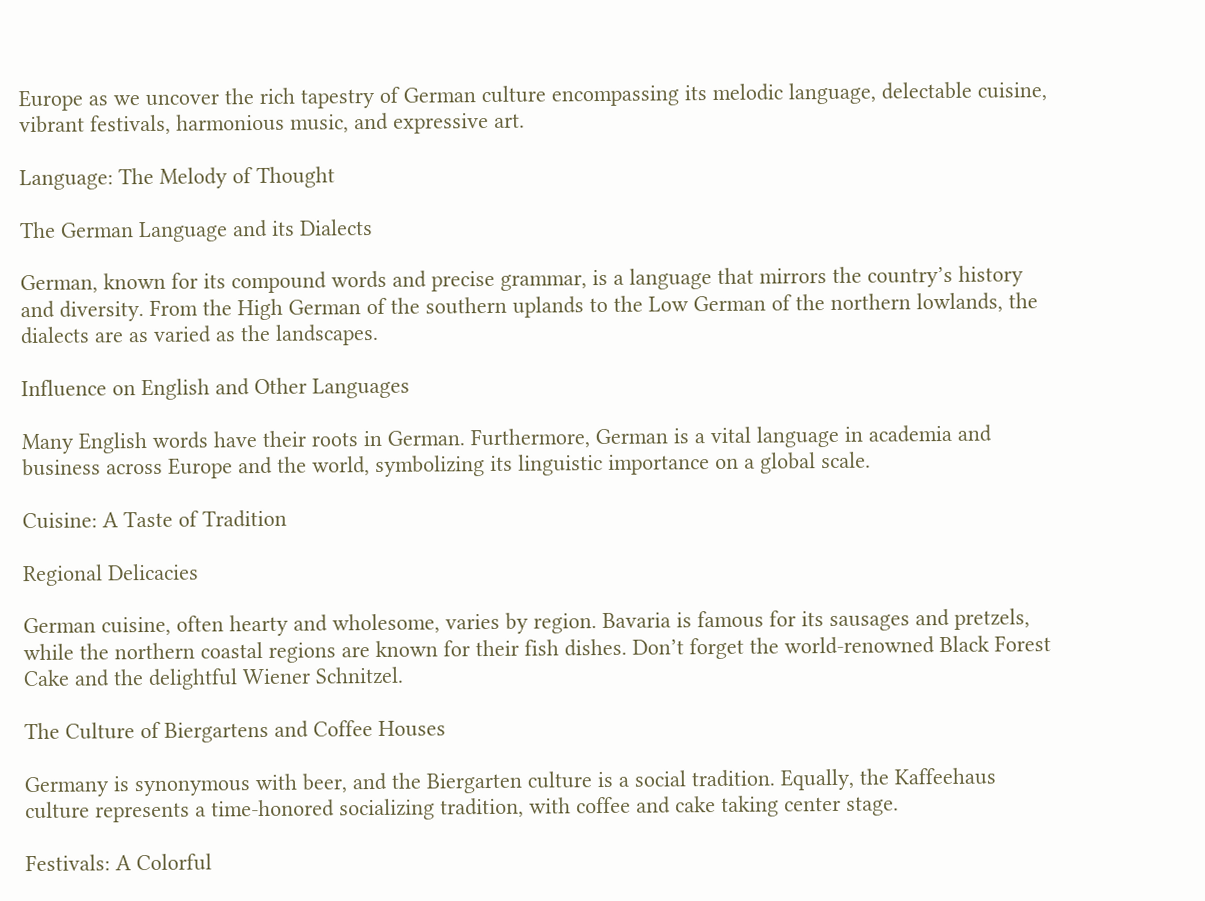Europe as we uncover the rich tapestry of German culture encompassing its melodic language, delectable cuisine, vibrant festivals, harmonious music, and expressive art.

Language: The Melody of Thought

The German Language and its Dialects

German, known for its compound words and precise grammar, is a language that mirrors the country’s history and diversity. From the High German of the southern uplands to the Low German of the northern lowlands, the dialects are as varied as the landscapes.

Influence on English and Other Languages

Many English words have their roots in German. Furthermore, German is a vital language in academia and business across Europe and the world, symbolizing its linguistic importance on a global scale.

Cuisine: A Taste of Tradition

Regional Delicacies

German cuisine, often hearty and wholesome, varies by region. Bavaria is famous for its sausages and pretzels, while the northern coastal regions are known for their fish dishes. Don’t forget the world-renowned Black Forest Cake and the delightful Wiener Schnitzel.

The Culture of Biergartens and Coffee Houses

Germany is synonymous with beer, and the Biergarten culture is a social tradition. Equally, the Kaffeehaus culture represents a time-honored socializing tradition, with coffee and cake taking center stage.

Festivals: A Colorful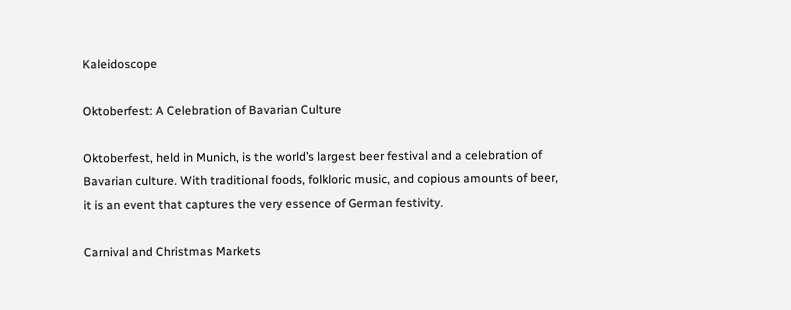Kaleidoscope

Oktoberfest: A Celebration of Bavarian Culture

Oktoberfest, held in Munich, is the world’s largest beer festival and a celebration of Bavarian culture. With traditional foods, folkloric music, and copious amounts of beer, it is an event that captures the very essence of German festivity.

Carnival and Christmas Markets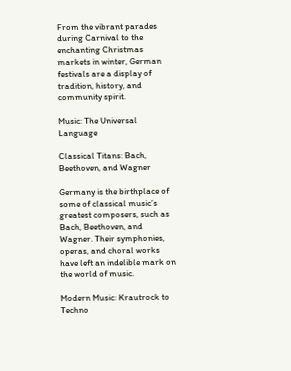From the vibrant parades during Carnival to the enchanting Christmas markets in winter, German festivals are a display of tradition, history, and community spirit.

Music: The Universal Language

Classical Titans: Bach, Beethoven, and Wagner

Germany is the birthplace of some of classical music’s greatest composers, such as Bach, Beethoven, and Wagner. Their symphonies, operas, and choral works have left an indelible mark on the world of music.

Modern Music: Krautrock to Techno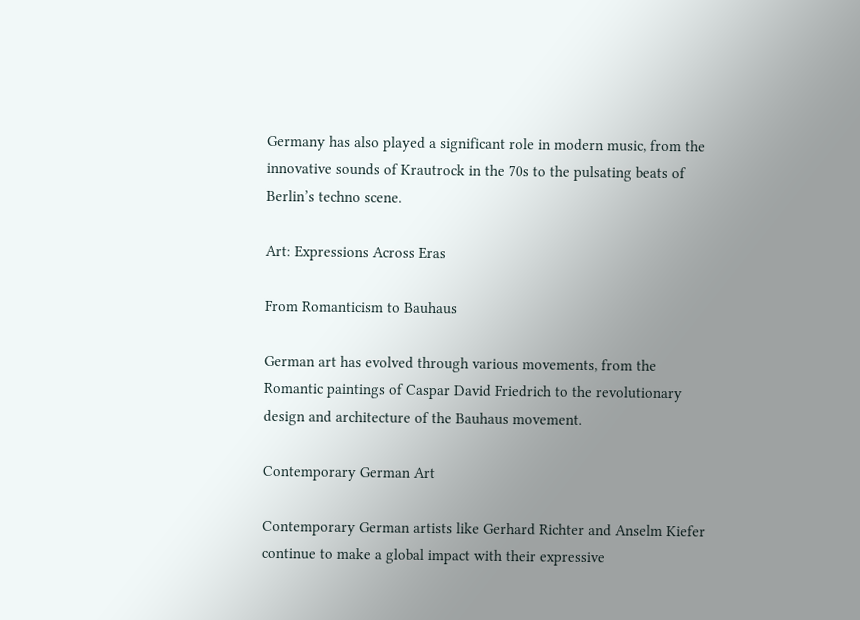Germany has also played a significant role in modern music, from the innovative sounds of Krautrock in the 70s to the pulsating beats of Berlin’s techno scene.

Art: Expressions Across Eras

From Romanticism to Bauhaus

German art has evolved through various movements, from the Romantic paintings of Caspar David Friedrich to the revolutionary design and architecture of the Bauhaus movement.

Contemporary German Art

Contemporary German artists like Gerhard Richter and Anselm Kiefer continue to make a global impact with their expressive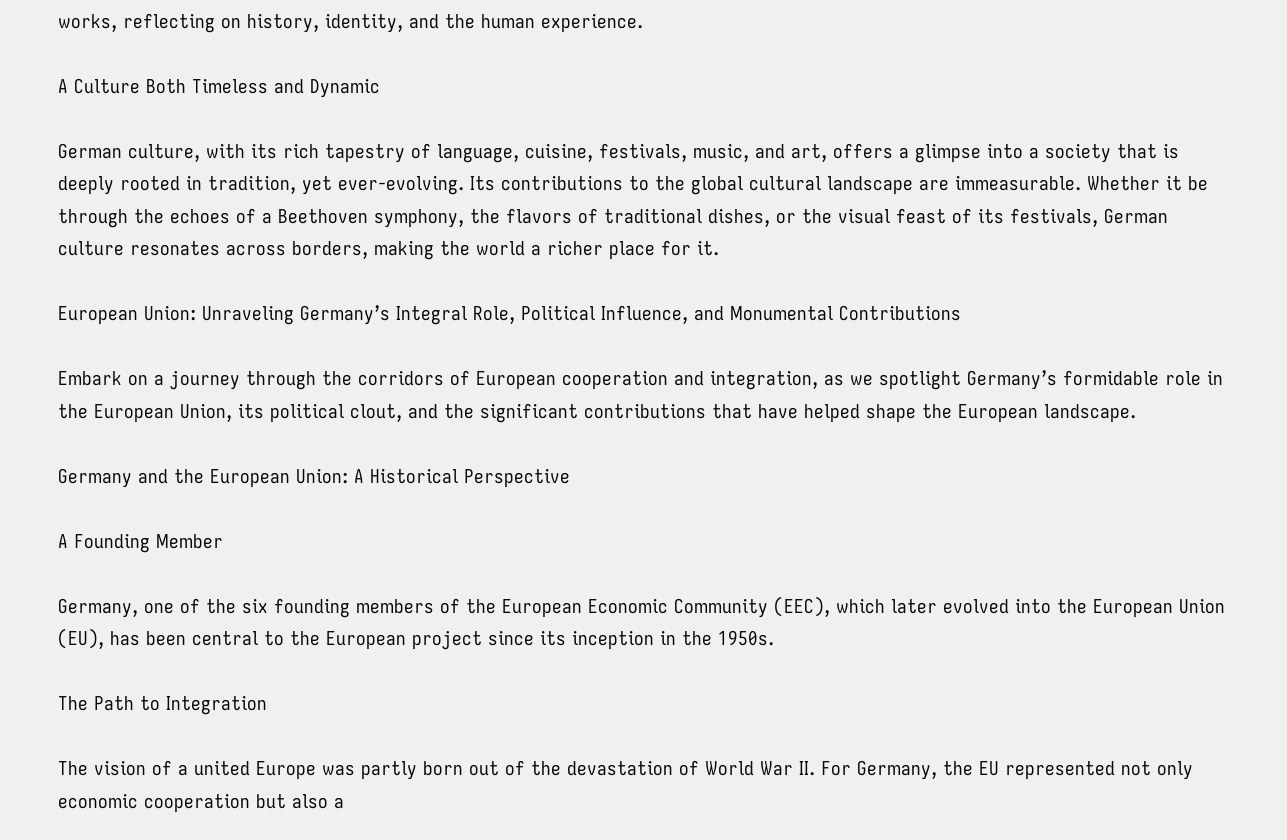works, reflecting on history, identity, and the human experience.

A Culture Both Timeless and Dynamic

German culture, with its rich tapestry of language, cuisine, festivals, music, and art, offers a glimpse into a society that is deeply rooted in tradition, yet ever-evolving. Its contributions to the global cultural landscape are immeasurable. Whether it be through the echoes of a Beethoven symphony, the flavors of traditional dishes, or the visual feast of its festivals, German culture resonates across borders, making the world a richer place for it.

European Union: Unraveling Germany’s Integral Role, Political Influence, and Monumental Contributions

Embark on a journey through the corridors of European cooperation and integration, as we spotlight Germany’s formidable role in the European Union, its political clout, and the significant contributions that have helped shape the European landscape.

Germany and the European Union: A Historical Perspective

A Founding Member

Germany, one of the six founding members of the European Economic Community (EEC), which later evolved into the European Union (EU), has been central to the European project since its inception in the 1950s.

The Path to Integration

The vision of a united Europe was partly born out of the devastation of World War II. For Germany, the EU represented not only economic cooperation but also a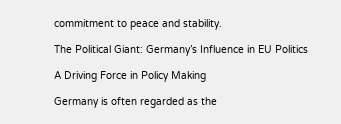commitment to peace and stability.

The Political Giant: Germany’s Influence in EU Politics

A Driving Force in Policy Making

Germany is often regarded as the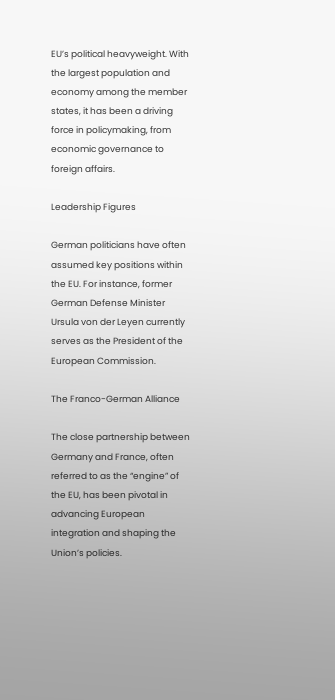EU’s political heavyweight. With the largest population and economy among the member states, it has been a driving force in policymaking, from economic governance to foreign affairs.

Leadership Figures

German politicians have often assumed key positions within the EU. For instance, former German Defense Minister Ursula von der Leyen currently serves as the President of the European Commission.

The Franco-German Alliance

The close partnership between Germany and France, often referred to as the “engine” of the EU, has been pivotal in advancing European integration and shaping the Union’s policies.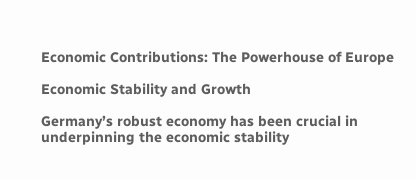Economic Contributions: The Powerhouse of Europe

Economic Stability and Growth

Germany’s robust economy has been crucial in underpinning the economic stability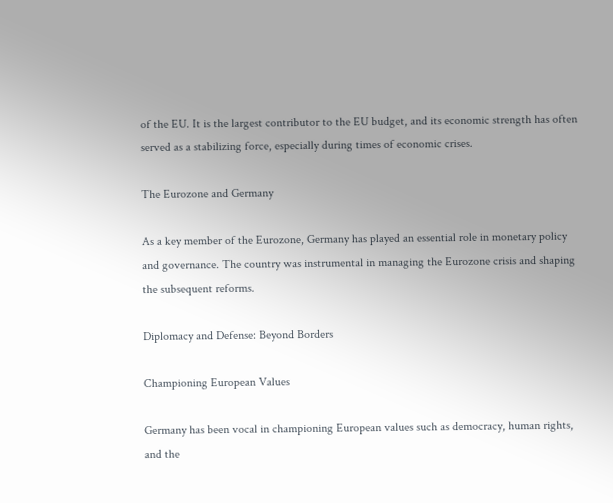of the EU. It is the largest contributor to the EU budget, and its economic strength has often served as a stabilizing force, especially during times of economic crises.

The Eurozone and Germany

As a key member of the Eurozone, Germany has played an essential role in monetary policy and governance. The country was instrumental in managing the Eurozone crisis and shaping the subsequent reforms.

Diplomacy and Defense: Beyond Borders

Championing European Values

Germany has been vocal in championing European values such as democracy, human rights, and the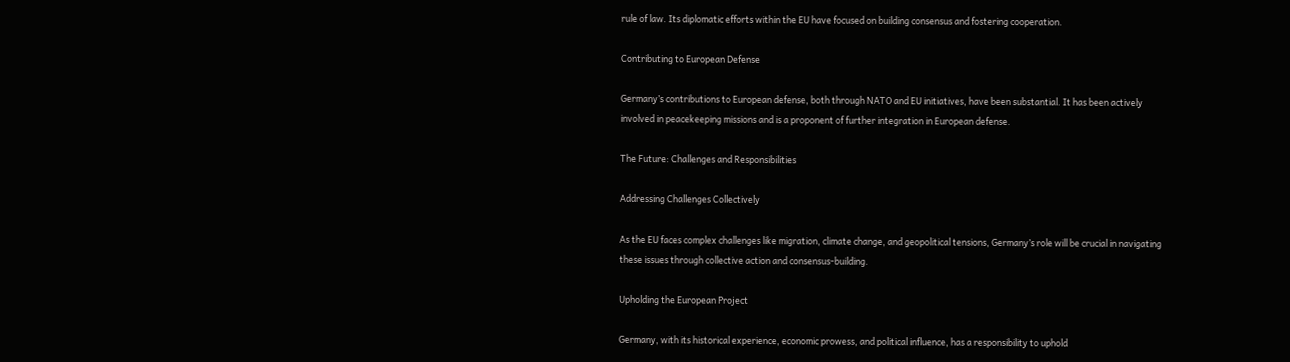rule of law. Its diplomatic efforts within the EU have focused on building consensus and fostering cooperation.

Contributing to European Defense

Germany’s contributions to European defense, both through NATO and EU initiatives, have been substantial. It has been actively involved in peacekeeping missions and is a proponent of further integration in European defense.

The Future: Challenges and Responsibilities

Addressing Challenges Collectively

As the EU faces complex challenges like migration, climate change, and geopolitical tensions, Germany’s role will be crucial in navigating these issues through collective action and consensus-building.

Upholding the European Project

Germany, with its historical experience, economic prowess, and political influence, has a responsibility to uphold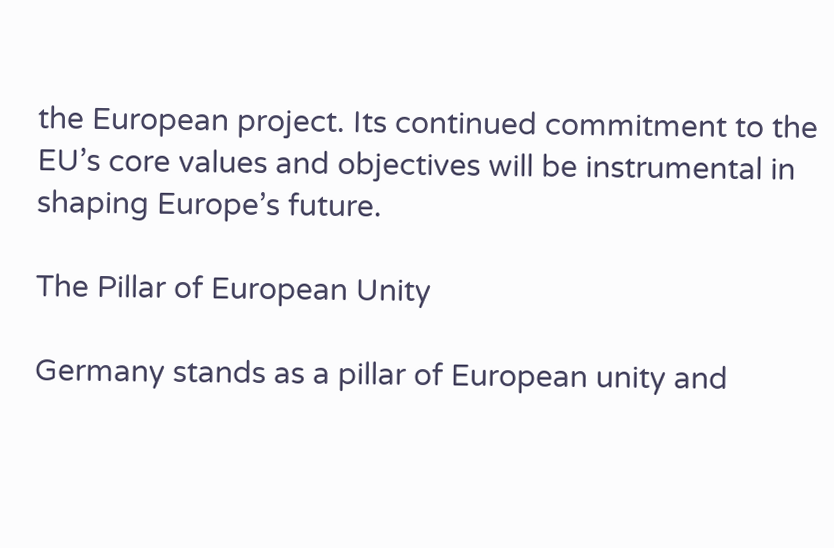the European project. Its continued commitment to the EU’s core values and objectives will be instrumental in shaping Europe’s future.

The Pillar of European Unity

Germany stands as a pillar of European unity and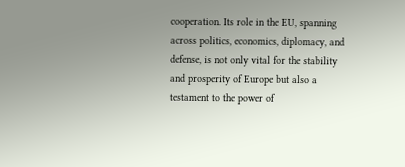cooperation. Its role in the EU, spanning across politics, economics, diplomacy, and defense, is not only vital for the stability and prosperity of Europe but also a testament to the power of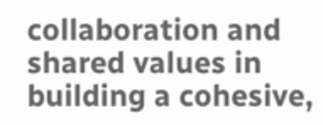collaboration and shared values in building a cohesive,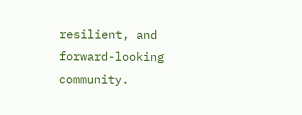resilient, and forward-looking community.